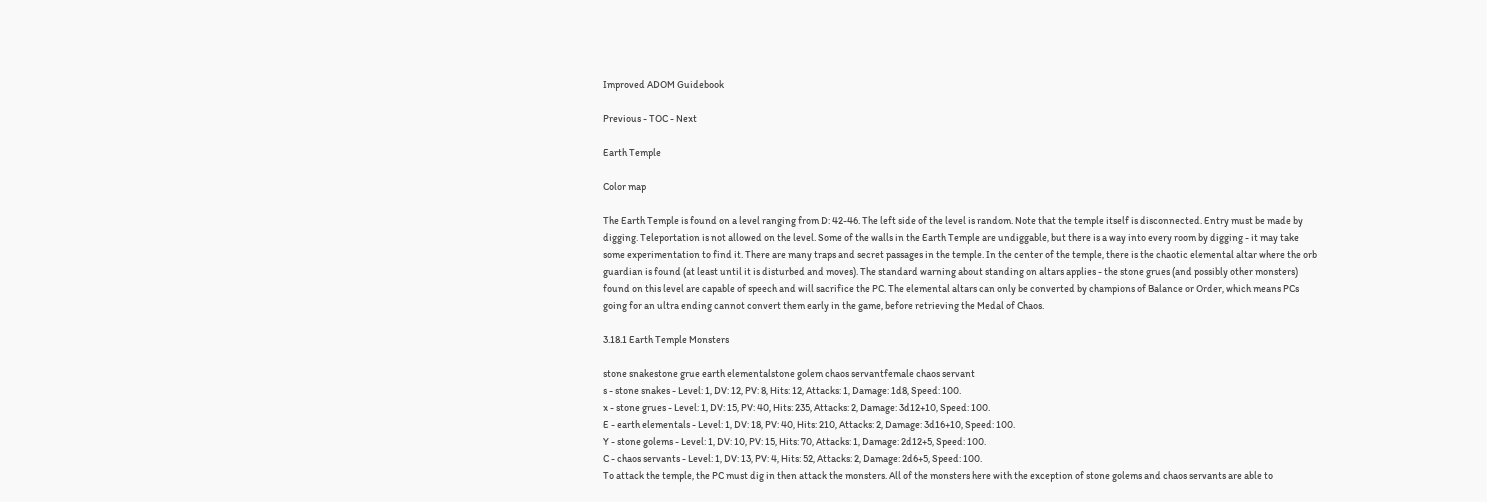Improved ADOM Guidebook

Previous - TOC - Next

Earth Temple

Color map

The Earth Temple is found on a level ranging from D: 42-46. The left side of the level is random. Note that the temple itself is disconnected. Entry must be made by digging. Teleportation is not allowed on the level. Some of the walls in the Earth Temple are undiggable, but there is a way into every room by digging - it may take some experimentation to find it. There are many traps and secret passages in the temple. In the center of the temple, there is the chaotic elemental altar where the orb guardian is found (at least until it is disturbed and moves). The standard warning about standing on altars applies - the stone grues (and possibly other monsters) found on this level are capable of speech and will sacrifice the PC. The elemental altars can only be converted by champions of Balance or Order, which means PCs going for an ultra ending cannot convert them early in the game, before retrieving the Medal of Chaos.

3.18.1 Earth Temple Monsters

stone snakestone grue earth elementalstone golem chaos servantfemale chaos servant
s - stone snakes - Level: 1, DV: 12, PV: 8, Hits: 12, Attacks: 1, Damage: 1d8, Speed: 100.
x - stone grues - Level: 1, DV: 15, PV: 40, Hits: 235, Attacks: 2, Damage: 3d12+10, Speed: 100.
E - earth elementals - Level: 1, DV: 18, PV: 40, Hits: 210, Attacks: 2, Damage: 3d16+10, Speed: 100.
Y - stone golems - Level: 1, DV: 10, PV: 15, Hits: 70, Attacks: 1, Damage: 2d12+5, Speed: 100.
C - chaos servants - Level: 1, DV: 13, PV: 4, Hits: 52, Attacks: 2, Damage: 2d6+5, Speed: 100.
To attack the temple, the PC must dig in then attack the monsters. All of the monsters here with the exception of stone golems and chaos servants are able to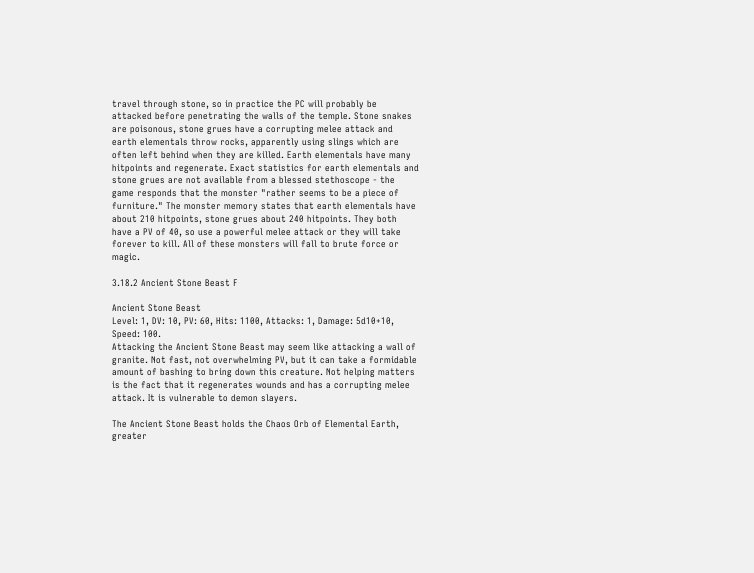travel through stone, so in practice the PC will probably be attacked before penetrating the walls of the temple. Stone snakes are poisonous, stone grues have a corrupting melee attack and earth elementals throw rocks, apparently using slings which are often left behind when they are killed. Earth elementals have many hitpoints and regenerate. Exact statistics for earth elementals and stone grues are not available from a blessed stethoscope - the game responds that the monster "rather seems to be a piece of furniture." The monster memory states that earth elementals have about 210 hitpoints, stone grues about 240 hitpoints. They both have a PV of 40, so use a powerful melee attack or they will take forever to kill. All of these monsters will fall to brute force or magic.

3.18.2 Ancient Stone Beast F

Ancient Stone Beast
Level: 1, DV: 10, PV: 60, Hits: 1100, Attacks: 1, Damage: 5d10+10, Speed: 100.
Attacking the Ancient Stone Beast may seem like attacking a wall of granite. Not fast, not overwhelming PV, but it can take a formidable amount of bashing to bring down this creature. Not helping matters is the fact that it regenerates wounds and has a corrupting melee attack. It is vulnerable to demon slayers.

The Ancient Stone Beast holds the Chaos Orb of Elemental Earth, greater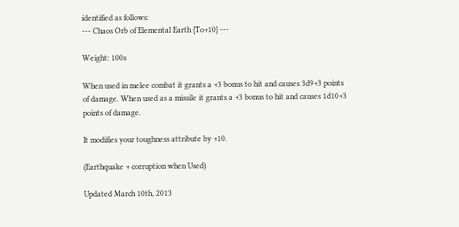identified as follows:
--- Chaos Orb of Elemental Earth {To+10} ---

Weight: 100s

When used in melee combat it grants a +3 bonus to hit and causes 3d9+3 points
of damage. When used as a missile it grants a +3 bonus to hit and causes 1d10+3
points of damage.

It modifies your toughness attribute by +10.

(Earthquake + corruption when Used)

Updated March 10th, 2013